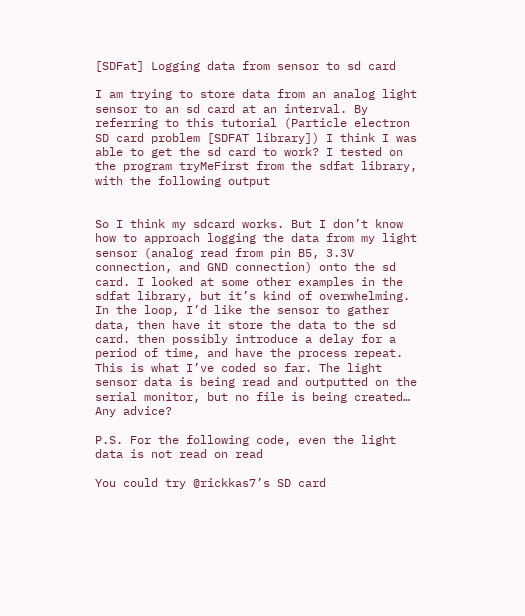[SDFat] Logging data from sensor to sd card

I am trying to store data from an analog light sensor to an sd card at an interval. By referring to this tutorial (Particle electron SD card problem [SDFAT library]) I think I was able to get the sd card to work? I tested on the program tryMeFirst from the sdfat library, with the following output


So I think my sdcard works. But I don’t know how to approach logging the data from my light sensor (analog read from pin B5, 3.3V connection, and GND connection) onto the sd card. I looked at some other examples in the sdfat library, but it’s kind of overwhelming. In the loop, I’d like the sensor to gather data, then have it store the data to the sd card. then possibly introduce a delay for a period of time, and have the process repeat. This is what I’ve coded so far. The light sensor data is being read and outputted on the serial monitor, but no file is being created… Any advice?

P.S. For the following code, even the light data is not read on read

You could try @rickkas7’s SD card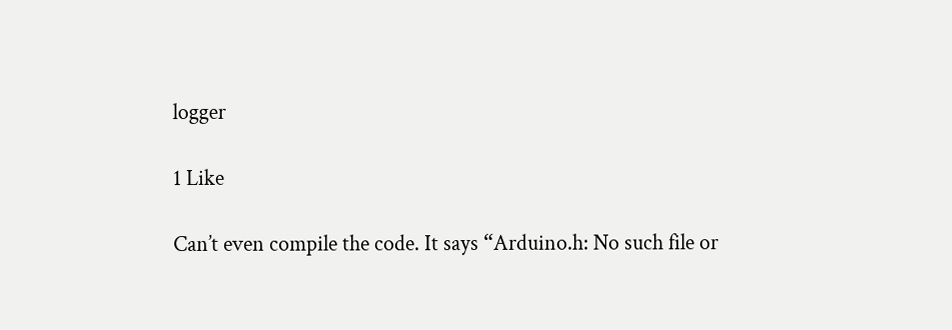logger

1 Like

Can’t even compile the code. It says “Arduino.h: No such file or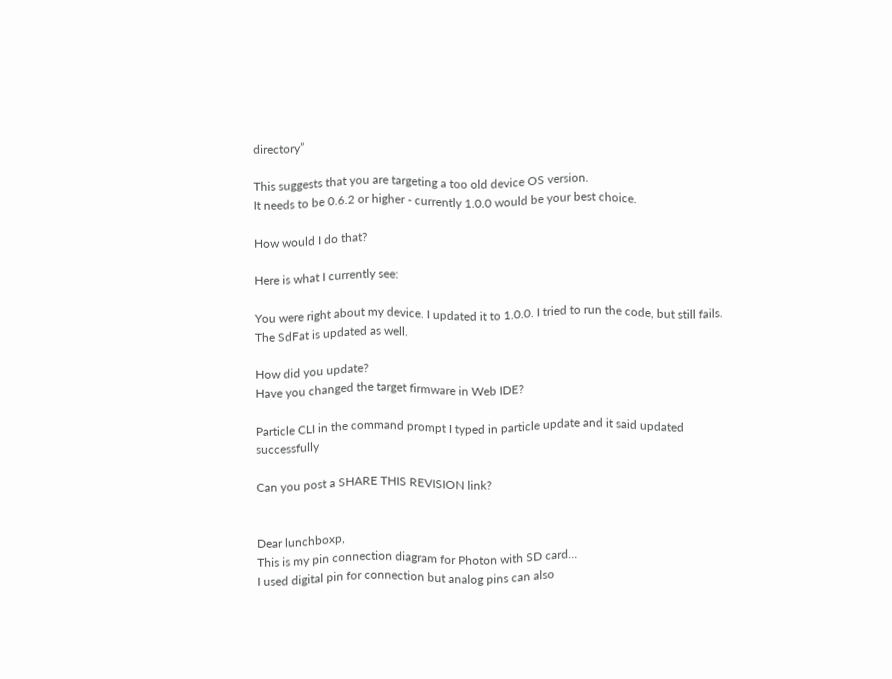directory”

This suggests that you are targeting a too old device OS version.
It needs to be 0.6.2 or higher - currently 1.0.0 would be your best choice.

How would I do that?

Here is what I currently see:

You were right about my device. I updated it to 1.0.0. I tried to run the code, but still fails. The SdFat is updated as well.

How did you update?
Have you changed the target firmware in Web IDE?

Particle CLI in the command prompt I typed in particle update and it said updated successfully

Can you post a SHARE THIS REVISION link?


Dear lunchboxp,
This is my pin connection diagram for Photon with SD card…
I used digital pin for connection but analog pins can also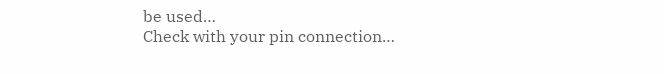be used…
Check with your pin connection…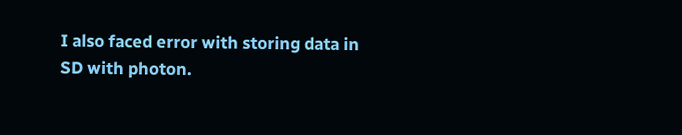I also faced error with storing data in SD with photon.